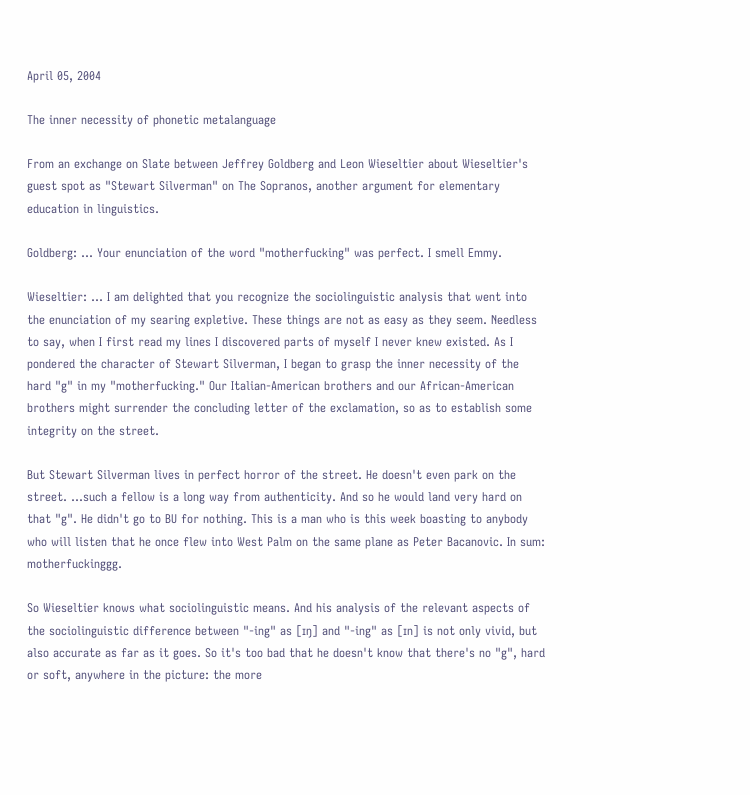April 05, 2004

The inner necessity of phonetic metalanguage

From an exchange on Slate between Jeffrey Goldberg and Leon Wieseltier about Wieseltier's guest spot as "Stewart Silverman" on The Sopranos, another argument for elementary education in linguistics.

Goldberg: ... Your enunciation of the word "motherfucking" was perfect. I smell Emmy.

Wieseltier: ... I am delighted that you recognize the sociolinguistic analysis that went into the enunciation of my searing expletive. These things are not as easy as they seem. Needless to say, when I first read my lines I discovered parts of myself I never knew existed. As I pondered the character of Stewart Silverman, I began to grasp the inner necessity of the hard "g" in my "motherfucking." Our Italian-American brothers and our African-American brothers might surrender the concluding letter of the exclamation, so as to establish some integrity on the street.

But Stewart Silverman lives in perfect horror of the street. He doesn't even park on the street. ...such a fellow is a long way from authenticity. And so he would land very hard on that "g". He didn't go to BU for nothing. This is a man who is this week boasting to anybody who will listen that he once flew into West Palm on the same plane as Peter Bacanovic. In sum: motherfuckinggg.

So Wieseltier knows what sociolinguistic means. And his analysis of the relevant aspects of the sociolinguistic difference between "-ing" as [ɪŋ] and "-ing" as [ɪn] is not only vivid, but also accurate as far as it goes. So it's too bad that he doesn't know that there's no "g", hard or soft, anywhere in the picture: the more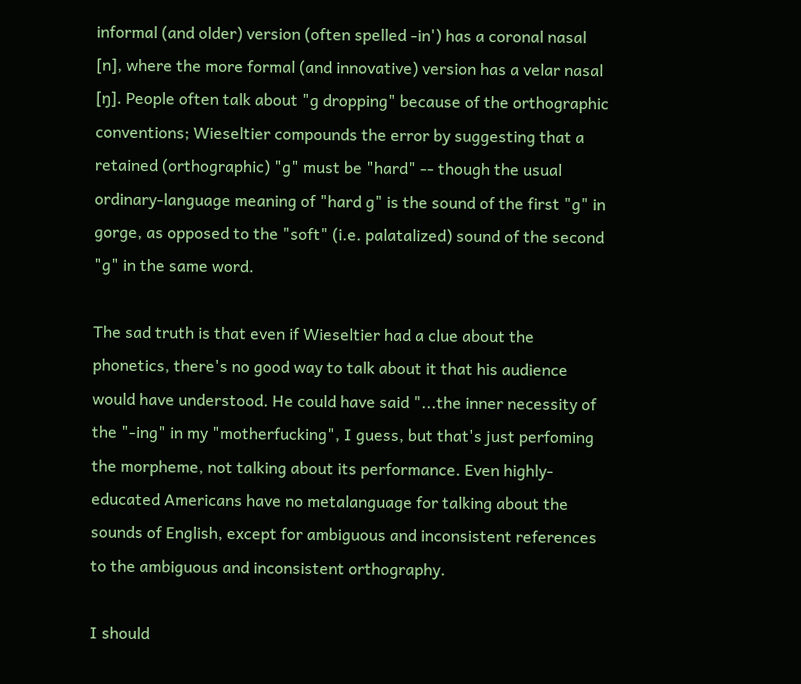informal (and older) version (often spelled -in') has a coronal nasal [n], where the more formal (and innovative) version has a velar nasal [ŋ]. People often talk about "g dropping" because of the orthographic conventions; Wieseltier compounds the error by suggesting that a retained (orthographic) "g" must be "hard" -- though the usual ordinary-language meaning of "hard g" is the sound of the first "g" in gorge, as opposed to the "soft" (i.e. palatalized) sound of the second "g" in the same word.

The sad truth is that even if Wieseltier had a clue about the phonetics, there's no good way to talk about it that his audience would have understood. He could have said "...the inner necessity of the "-ing" in my "motherfucking", I guess, but that's just perfoming the morpheme, not talking about its performance. Even highly-educated Americans have no metalanguage for talking about the sounds of English, except for ambiguous and inconsistent references to the ambiguous and inconsistent orthography.

I should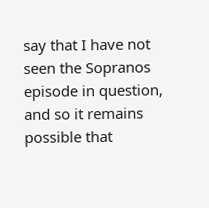say that I have not seen the Sopranos episode in question, and so it remains possible that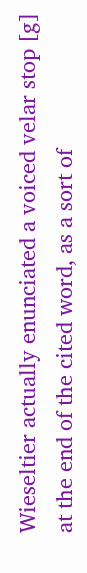Wieseltier actually enunciated a voiced velar stop [g] at the end of the cited word, as a sort of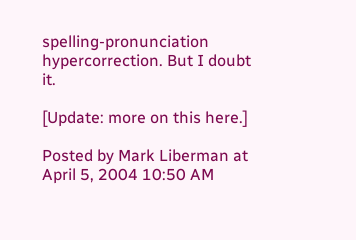spelling-pronunciation hypercorrection. But I doubt it.

[Update: more on this here.]

Posted by Mark Liberman at April 5, 2004 10:50 AM